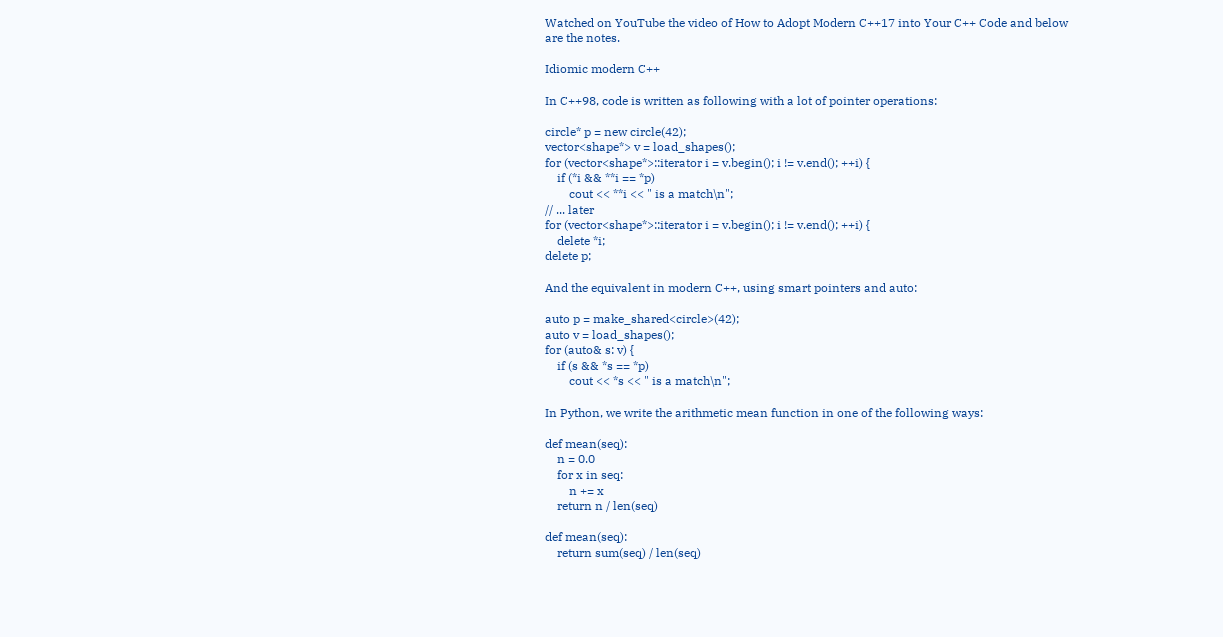Watched on YouTube the video of How to Adopt Modern C++17 into Your C++ Code and below are the notes.

Idiomic modern C++

In C++98, code is written as following with a lot of pointer operations:

circle* p = new circle(42);
vector<shape*> v = load_shapes();
for (vector<shape*>::iterator i = v.begin(); i != v.end(); ++i) {
    if (*i && **i == *p)
        cout << **i << " is a match\n";
// ... later
for (vector<shape*>::iterator i = v.begin(); i != v.end(); ++i) {
    delete *i;
delete p;

And the equivalent in modern C++, using smart pointers and auto:

auto p = make_shared<circle>(42);
auto v = load_shapes();
for (auto& s: v) {
    if (s && *s == *p)
        cout << *s << " is a match\n";

In Python, we write the arithmetic mean function in one of the following ways:

def mean(seq):
    n = 0.0
    for x in seq:
        n += x
    return n / len(seq)

def mean(seq):
    return sum(seq) / len(seq)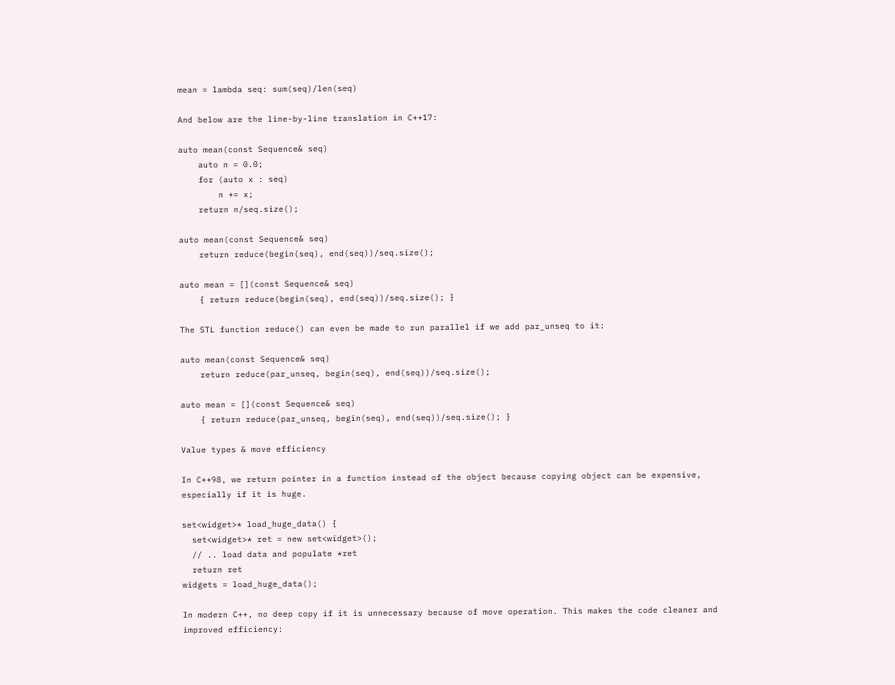mean = lambda seq: sum(seq)/len(seq)

And below are the line-by-line translation in C++17:

auto mean(const Sequence& seq)
    auto n = 0.0;
    for (auto x : seq)
        n += x;
    return n/seq.size();

auto mean(const Sequence& seq)
    return reduce(begin(seq), end(seq))/seq.size();

auto mean = [](const Sequence& seq)
    { return reduce(begin(seq), end(seq))/seq.size(); }

The STL function reduce() can even be made to run parallel if we add par_unseq to it:

auto mean(const Sequence& seq)
    return reduce(par_unseq, begin(seq), end(seq))/seq.size();

auto mean = [](const Sequence& seq)
    { return reduce(par_unseq, begin(seq), end(seq))/seq.size(); }

Value types & move efficiency

In C++98, we return pointer in a function instead of the object because copying object can be expensive, especially if it is huge.

set<widget>* load_huge_data() {
  set<widget>* ret = new set<widget>();
  // .. load data and populate *ret
  return ret
widgets = load_huge_data();

In modern C++, no deep copy if it is unnecessary because of move operation. This makes the code cleaner and improved efficiency: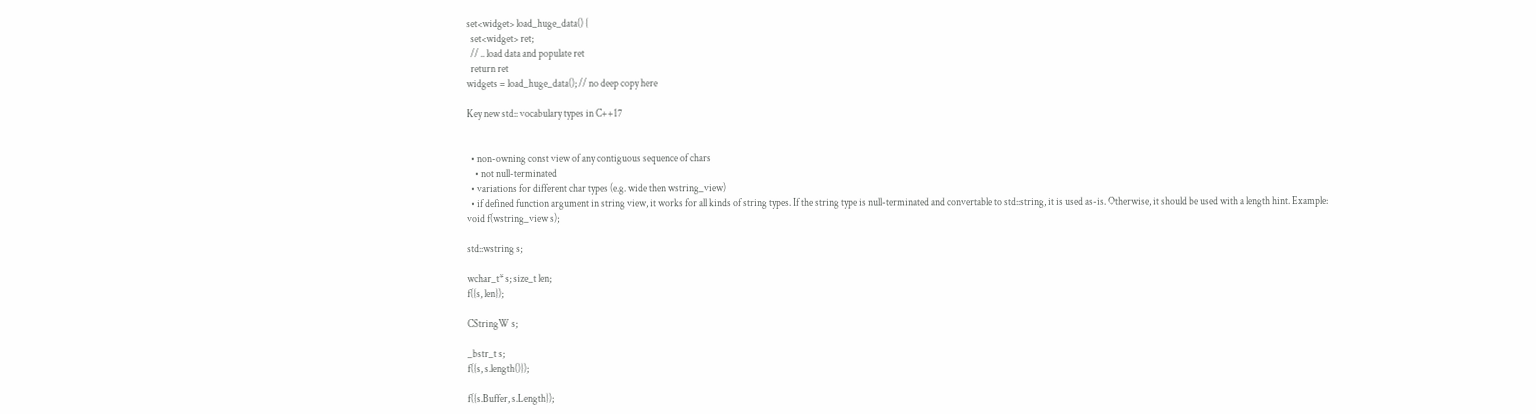set<widget> load_huge_data() {
  set<widget> ret;
  // .. load data and populate ret
  return ret
widgets = load_huge_data(); // no deep copy here

Key new std:: vocabulary types in C++17


  • non-owning const view of any contiguous sequence of chars
    • not null-terminated
  • variations for different char types (e.g. wide then wstring_view)
  • if defined function argument in string view, it works for all kinds of string types. If the string type is null-terminated and convertable to std::string, it is used as-is. Otherwise, it should be used with a length hint. Example:
void f(wstring_view s);

std::wstring s;

wchar_t* s; size_t len;
f({s, len});

CStringW s;

_bstr_t s;
f({s, s.length()});

f({s.Buffer, s.Length});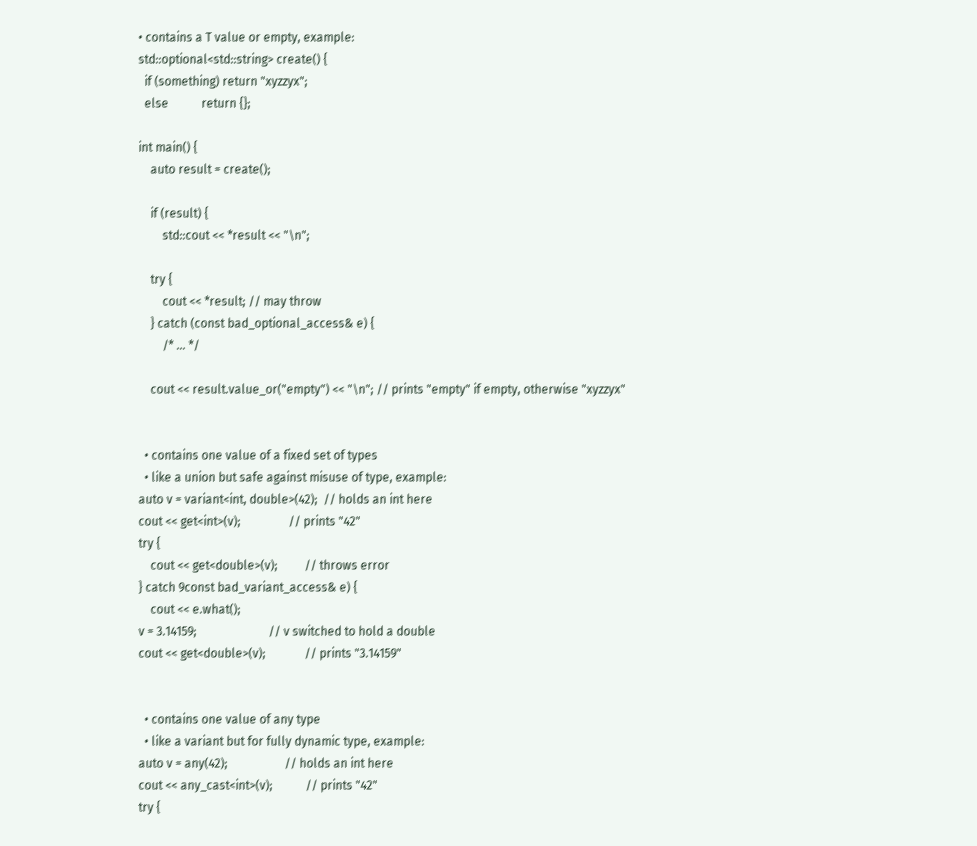• contains a T value or empty, example:
std::optional<std::string> create() {
  if (something) return "xyzzyx";
  else           return {};

int main() {
    auto result = create();

    if (result) {
        std::cout << *result << "\n";

    try {
        cout << *result; // may throw
    } catch (const bad_optional_access& e) {
        /* ... */

    cout << result.value_or("empty") << "\n"; // prints "empty" if empty, otherwise "xyzzyx"


  • contains one value of a fixed set of types
  • like a union but safe against misuse of type, example:
auto v = variant<int, double>(42);  // holds an int here
cout << get<int>(v);                // prints "42"
try {
    cout << get<double>(v);         // throws error
} catch 9const bad_variant_access& e) {
    cout << e.what();
v = 3.14159;                        // v switched to hold a double
cout << get<double>(v);             // prints "3.14159"


  • contains one value of any type
  • like a variant but for fully dynamic type, example:
auto v = any(42);                   // holds an int here
cout << any_cast<int>(v);           // prints "42"
try {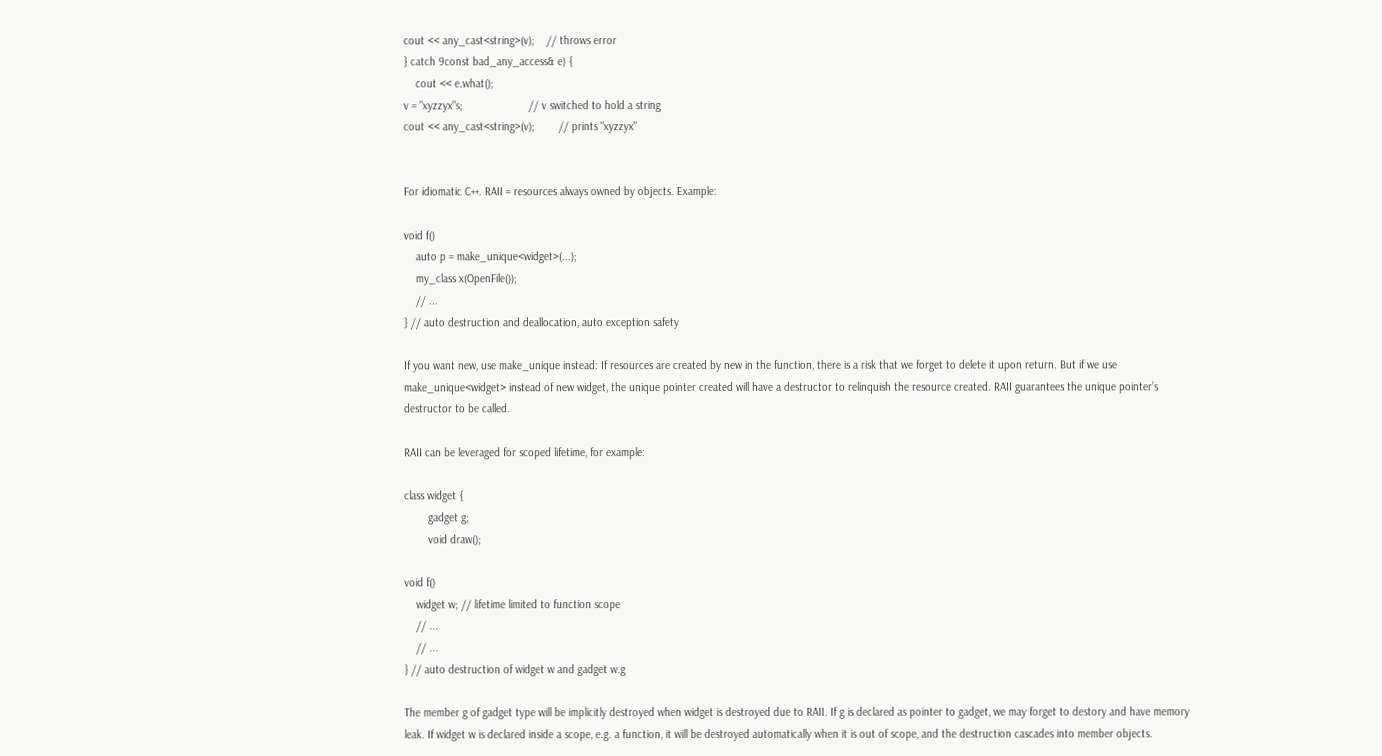cout << any_cast<string>(v);    // throws error
} catch 9const bad_any_access& e) {
    cout << e.what();
v = "xyzzyx"s;                      // v switched to hold a string
cout << any_cast<string>(v);        // prints "xyzzyx"


For idiomatic C++. RAII = resources always owned by objects. Example:

void f()
    auto p = make_unique<widget>(...);
    my_class x(OpenFile());
    // ...
} // auto destruction and deallocation, auto exception safety

If you want new, use make_unique instead: If resources are created by new in the function, there is a risk that we forget to delete it upon return. But if we use make_unique<widget> instead of new widget, the unique pointer created will have a destructor to relinquish the resource created. RAII guarantees the unique pointer’s destructor to be called.

RAII can be leveraged for scoped lifetime, for example:

class widget {
        gadget g;
        void draw();

void f()
    widget w; // lifetime limited to function scope
    // ...
    // ...
} // auto destruction of widget w and gadget w.g

The member g of gadget type will be implicitly destroyed when widget is destroyed due to RAII. If g is declared as pointer to gadget, we may forget to destory and have memory leak. If widget w is declared inside a scope, e.g. a function, it will be destroyed automatically when it is out of scope, and the destruction cascades into member objects.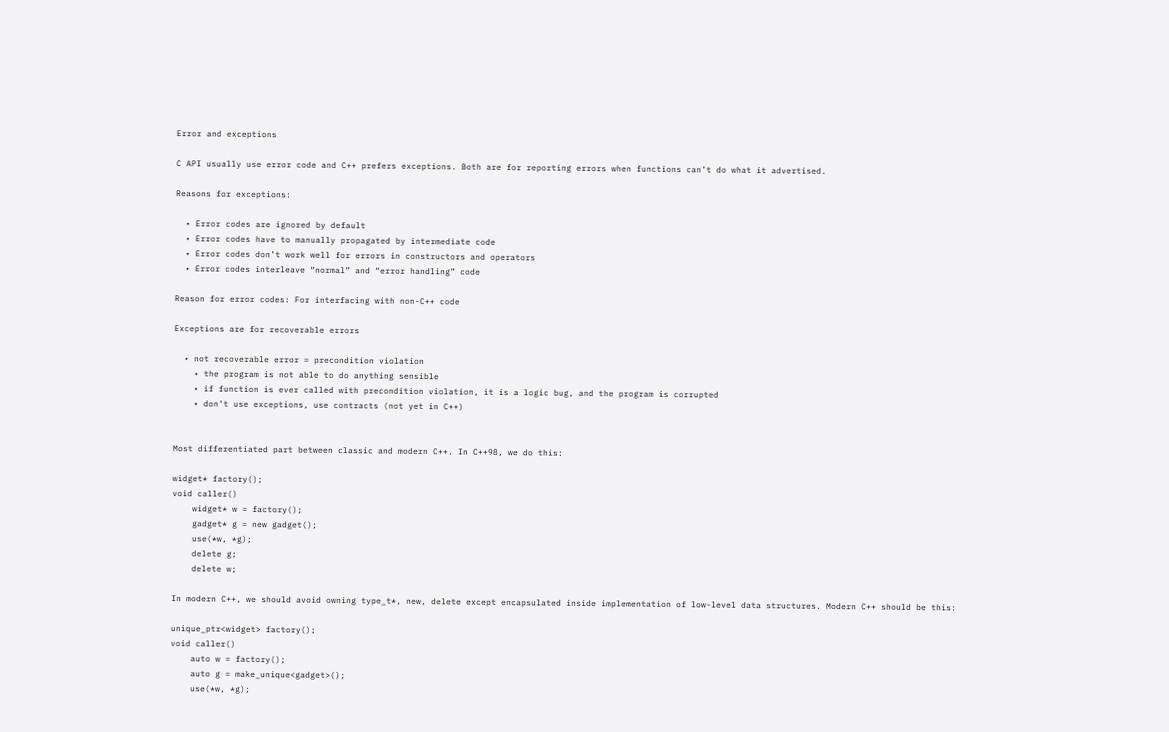Error and exceptions

C API usually use error code and C++ prefers exceptions. Both are for reporting errors when functions can’t do what it advertised.

Reasons for exceptions:

  • Error codes are ignored by default
  • Error codes have to manually propagated by intermediate code
  • Error codes don’t work well for errors in constructors and operators
  • Error codes interleave “normal” and “error handling” code

Reason for error codes: For interfacing with non-C++ code

Exceptions are for recoverable errors

  • not recoverable error = precondition violation
    • the program is not able to do anything sensible
    • if function is ever called with precondition violation, it is a logic bug, and the program is corrupted
    • don’t use exceptions, use contracts (not yet in C++)


Most differentiated part between classic and modern C++. In C++98, we do this:

widget* factory();
void caller()
    widget* w = factory();
    gadget* g = new gadget();
    use(*w, *g);
    delete g;
    delete w;

In modern C++, we should avoid owning type_t*, new, delete except encapsulated inside implementation of low-level data structures. Modern C++ should be this:

unique_ptr<widget> factory();
void caller()
    auto w = factory();
    auto g = make_unique<gadget>();
    use(*w, *g);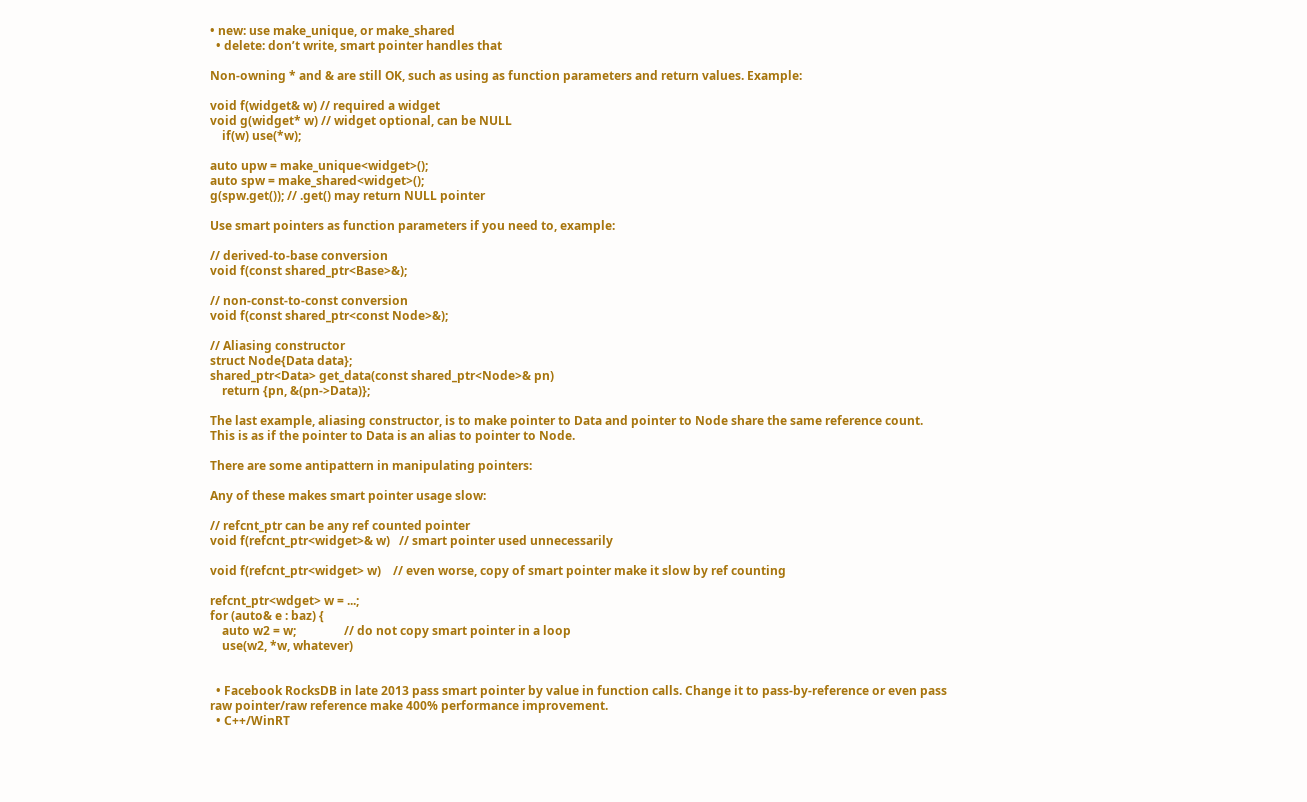• new: use make_unique, or make_shared
  • delete: don’t write, smart pointer handles that

Non-owning * and & are still OK, such as using as function parameters and return values. Example:

void f(widget& w) // required a widget
void g(widget* w) // widget optional, can be NULL
    if(w) use(*w);

auto upw = make_unique<widget>();
auto spw = make_shared<widget>();
g(spw.get()); // .get() may return NULL pointer

Use smart pointers as function parameters if you need to, example:

// derived-to-base conversion
void f(const shared_ptr<Base>&);

// non-const-to-const conversion
void f(const shared_ptr<const Node>&);

// Aliasing constructor
struct Node{Data data};
shared_ptr<Data> get_data(const shared_ptr<Node>& pn)
    return {pn, &(pn->Data)};

The last example, aliasing constructor, is to make pointer to Data and pointer to Node share the same reference count. This is as if the pointer to Data is an alias to pointer to Node.

There are some antipattern in manipulating pointers:

Any of these makes smart pointer usage slow:

// refcnt_ptr can be any ref counted pointer
void f(refcnt_ptr<widget>& w)   // smart pointer used unnecessarily

void f(refcnt_ptr<widget> w)    // even worse, copy of smart pointer make it slow by ref counting

refcnt_ptr<wdget> w = ...;
for (auto& e : baz) {
    auto w2 = w;                // do not copy smart pointer in a loop
    use(w2, *w, whatever)


  • Facebook RocksDB in late 2013 pass smart pointer by value in function calls. Change it to pass-by-reference or even pass raw pointer/raw reference make 400% performance improvement.
  • C++/WinRT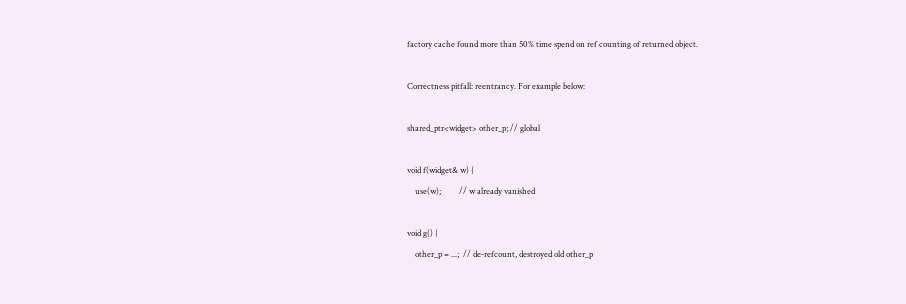factory cache found more than 50% time spend on ref counting of returned object.

Correctness pitfall: reentrancy. For example below:

shared_ptr<widget> other_p; // global

void f(widget& w) {
    use(w);         // w already vanished

void g() {
    other_p = ...;  // de-refcount, destroyed old other_p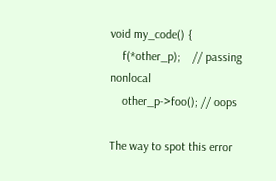void my_code() {
    f(*other_p);    // passing nonlocal
    other_p->foo(); // oops

The way to spot this error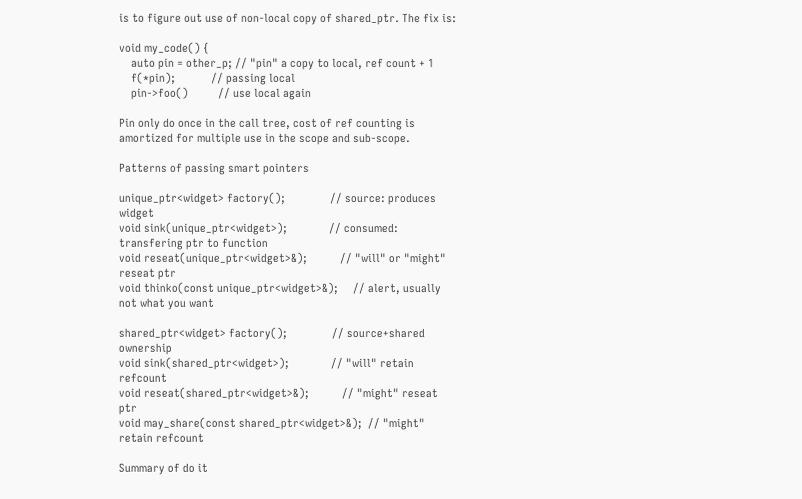is to figure out use of non-local copy of shared_ptr. The fix is:

void my_code() {
    auto pin = other_p; // "pin" a copy to local, ref count + 1
    f(*pin);            // passing local
    pin->foo()          // use local again

Pin only do once in the call tree, cost of ref counting is amortized for multiple use in the scope and sub-scope.

Patterns of passing smart pointers

unique_ptr<widget> factory();               // source: produces widget
void sink(unique_ptr<widget>);              // consumed: transfering ptr to function
void reseat(unique_ptr<widget>&);           // "will" or "might" reseat ptr
void thinko(const unique_ptr<widget>&);     // alert, usually not what you want

shared_ptr<widget> factory();               // source+shared ownership
void sink(shared_ptr<widget>);              // "will" retain refcount
void reseat(shared_ptr<widget>&);           // "might" reseat ptr
void may_share(const shared_ptr<widget>&);  // "might" retain refcount

Summary of do it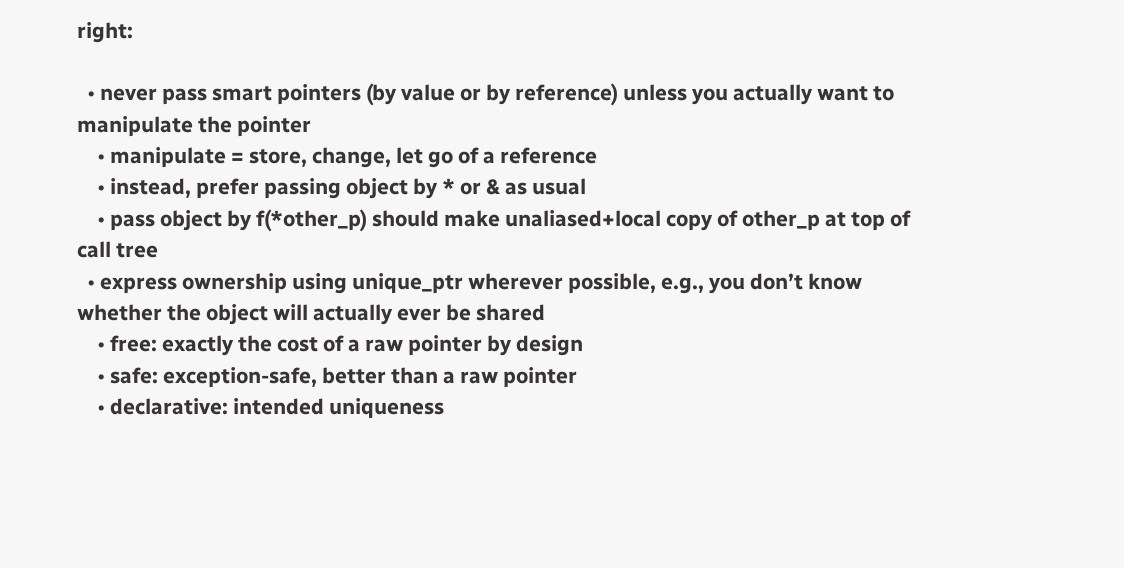right:

  • never pass smart pointers (by value or by reference) unless you actually want to manipulate the pointer
    • manipulate = store, change, let go of a reference
    • instead, prefer passing object by * or & as usual
    • pass object by f(*other_p) should make unaliased+local copy of other_p at top of call tree
  • express ownership using unique_ptr wherever possible, e.g., you don’t know whether the object will actually ever be shared
    • free: exactly the cost of a raw pointer by design
    • safe: exception-safe, better than a raw pointer
    • declarative: intended uniqueness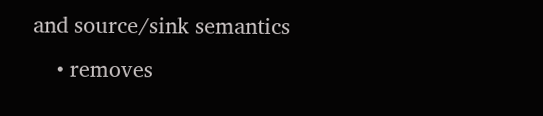and source/sink semantics
    • removes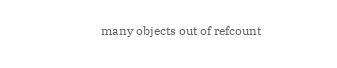many objects out of refcount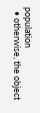population
  • otherwise, the object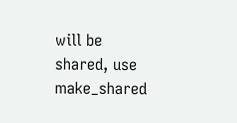will be shared, use make_shared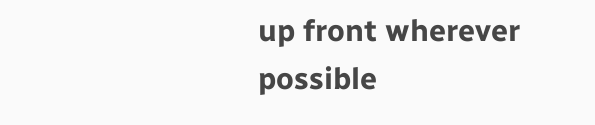up front wherever possible